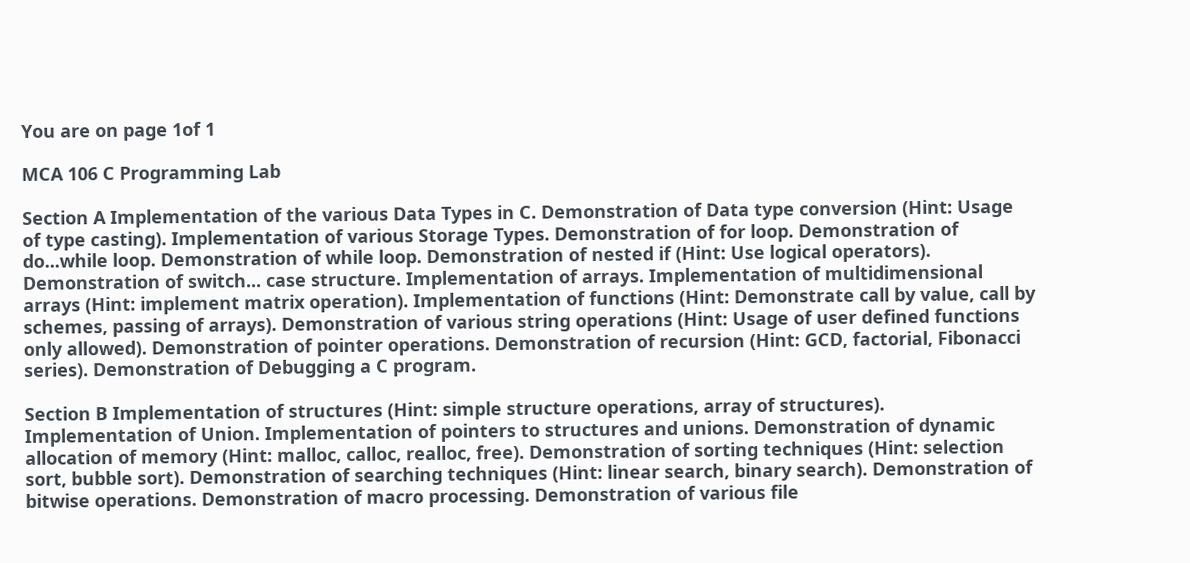You are on page 1of 1

MCA 106 C Programming Lab

Section A Implementation of the various Data Types in C. Demonstration of Data type conversion (Hint: Usage of type casting). Implementation of various Storage Types. Demonstration of for loop. Demonstration of do...while loop. Demonstration of while loop. Demonstration of nested if (Hint: Use logical operators). Demonstration of switch... case structure. Implementation of arrays. Implementation of multidimensional arrays (Hint: implement matrix operation). Implementation of functions (Hint: Demonstrate call by value, call by schemes, passing of arrays). Demonstration of various string operations (Hint: Usage of user defined functions only allowed). Demonstration of pointer operations. Demonstration of recursion (Hint: GCD, factorial, Fibonacci series). Demonstration of Debugging a C program.

Section B Implementation of structures (Hint: simple structure operations, array of structures). Implementation of Union. Implementation of pointers to structures and unions. Demonstration of dynamic allocation of memory (Hint: malloc, calloc, realloc, free). Demonstration of sorting techniques (Hint: selection sort, bubble sort). Demonstration of searching techniques (Hint: linear search, binary search). Demonstration of bitwise operations. Demonstration of macro processing. Demonstration of various file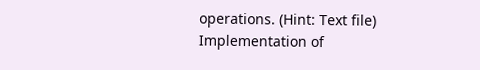operations. (Hint: Text file) Implementation of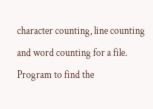character counting, line counting and word counting for a file. Program to find the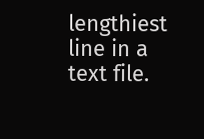lengthiest line in a text file.